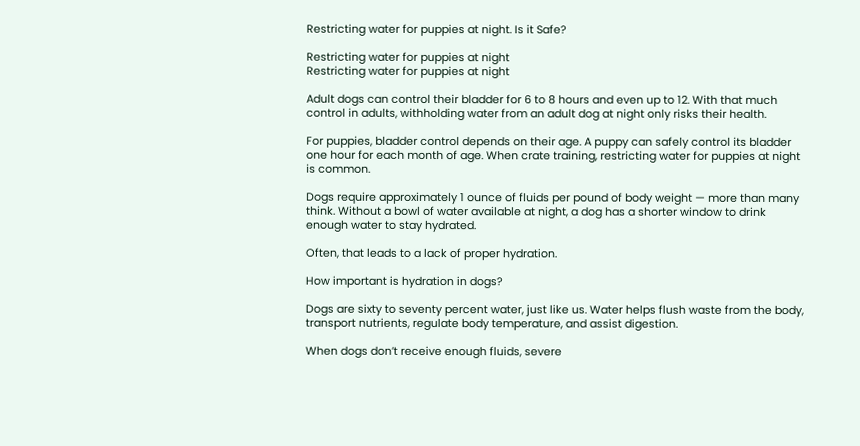Restricting water for puppies at night. Is it Safe?

Restricting water for puppies at night
Restricting water for puppies at night

Adult dogs can control their bladder for 6 to 8 hours and even up to 12. With that much control in adults, withholding water from an adult dog at night only risks their health.

For puppies, bladder control depends on their age. A puppy can safely control its bladder one hour for each month of age. When crate training, restricting water for puppies at night is common.

Dogs require approximately 1 ounce of fluids per pound of body weight — more than many think. Without a bowl of water available at night, a dog has a shorter window to drink enough water to stay hydrated.

Often, that leads to a lack of proper hydration.

How important is hydration in dogs?

Dogs are sixty to seventy percent water, just like us. Water helps flush waste from the body, transport nutrients, regulate body temperature, and assist digestion.

When dogs don’t receive enough fluids, severe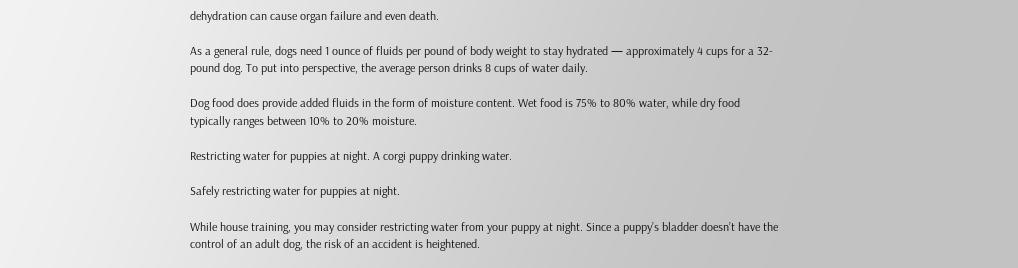dehydration can cause organ failure and even death.

As a general rule, dogs need 1 ounce of fluids per pound of body weight to stay hydrated — approximately 4 cups for a 32-pound dog. To put into perspective, the average person drinks 8 cups of water daily.

Dog food does provide added fluids in the form of moisture content. Wet food is 75% to 80% water, while dry food typically ranges between 10% to 20% moisture.

Restricting water for puppies at night. A corgi puppy drinking water.

Safely restricting water for puppies at night.

While house training, you may consider restricting water from your puppy at night. Since a puppy’s bladder doesn’t have the control of an adult dog, the risk of an accident is heightened.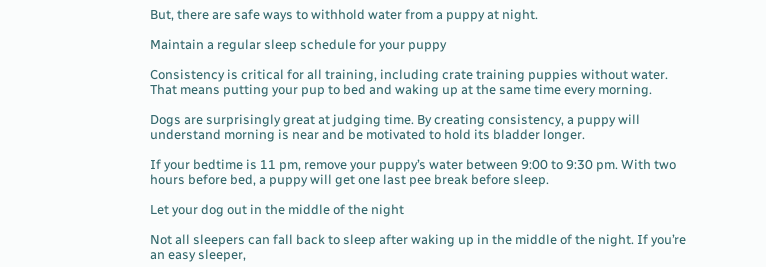But, there are safe ways to withhold water from a puppy at night.

Maintain a regular sleep schedule for your puppy

Consistency is critical for all training, including crate training puppies without water. That means putting your pup to bed and waking up at the same time every morning.

Dogs are surprisingly great at judging time. By creating consistency, a puppy will understand morning is near and be motivated to hold its bladder longer.

If your bedtime is 11 pm, remove your puppy’s water between 9:00 to 9:30 pm. With two hours before bed, a puppy will get one last pee break before sleep.

Let your dog out in the middle of the night

Not all sleepers can fall back to sleep after waking up in the middle of the night. If you’re an easy sleeper,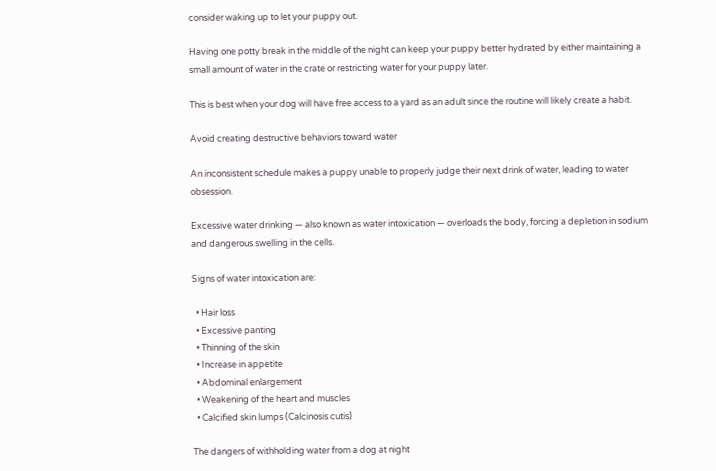consider waking up to let your puppy out.

Having one potty break in the middle of the night can keep your puppy better hydrated by either maintaining a small amount of water in the crate or restricting water for your puppy later.

This is best when your dog will have free access to a yard as an adult since the routine will likely create a habit.

Avoid creating destructive behaviors toward water

An inconsistent schedule makes a puppy unable to properly judge their next drink of water, leading to water obsession.

Excessive water drinking — also known as water intoxication — overloads the body, forcing a depletion in sodium and dangerous swelling in the cells.

Signs of water intoxication are:

  • Hair loss
  • Excessive panting
  • Thinning of the skin
  • Increase in appetite
  • Abdominal enlargement
  • Weakening of the heart and muscles
  • Calcified skin lumps (Calcinosis cutis)

The dangers of withholding water from a dog at night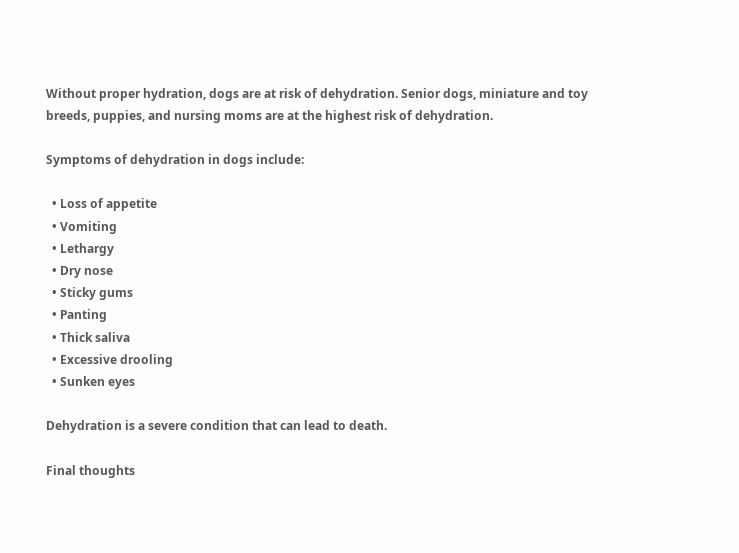Without proper hydration, dogs are at risk of dehydration. Senior dogs, miniature and toy breeds, puppies, and nursing moms are at the highest risk of dehydration.

Symptoms of dehydration in dogs include:

  • Loss of appetite
  • Vomiting
  • Lethargy
  • Dry nose
  • Sticky gums
  • Panting
  • Thick saliva
  • Excessive drooling
  • Sunken eyes

Dehydration is a severe condition that can lead to death.

Final thoughts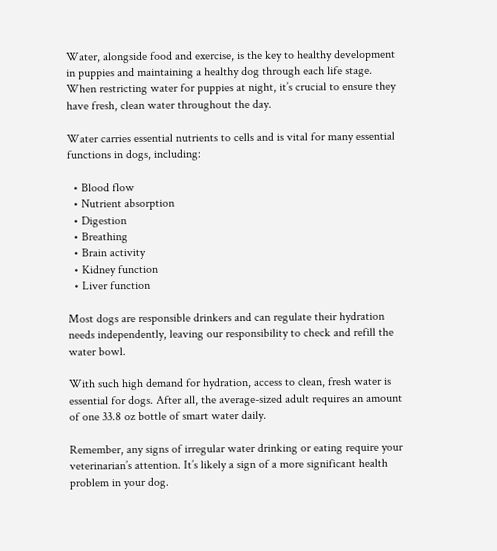Water, alongside food and exercise, is the key to healthy development in puppies and maintaining a healthy dog through each life stage. When restricting water for puppies at night, it’s crucial to ensure they have fresh, clean water throughout the day.

Water carries essential nutrients to cells and is vital for many essential functions in dogs, including:

  • Blood flow
  • Nutrient absorption
  • Digestion
  • Breathing
  • Brain activity
  • Kidney function
  • Liver function

Most dogs are responsible drinkers and can regulate their hydration needs independently, leaving our responsibility to check and refill the water bowl.

With such high demand for hydration, access to clean, fresh water is essential for dogs. After all, the average-sized adult requires an amount of one 33.8 oz bottle of smart water daily.

Remember, any signs of irregular water drinking or eating require your veterinarian’s attention. It’s likely a sign of a more significant health problem in your dog.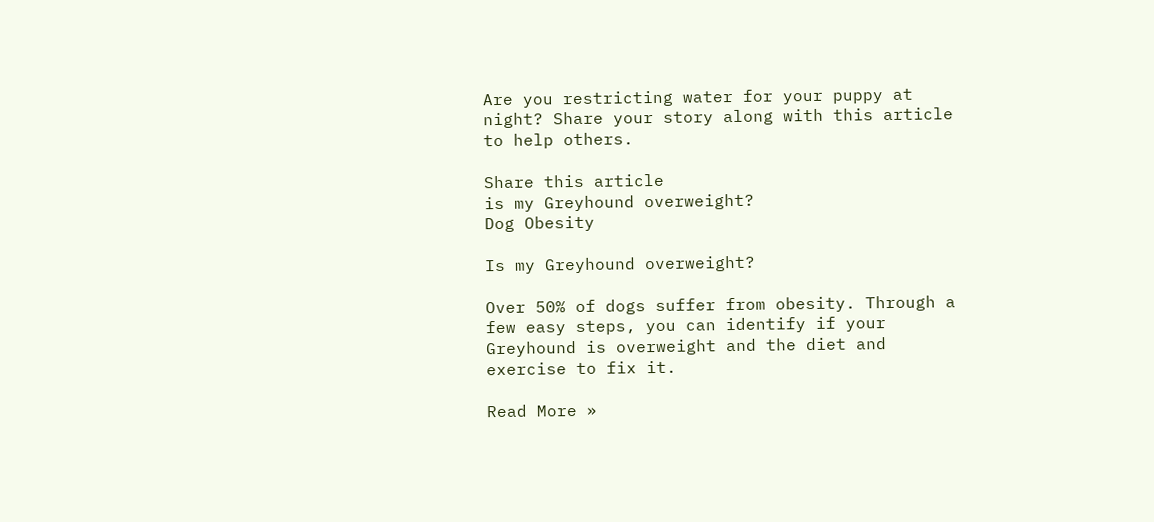Are you restricting water for your puppy at night? Share your story along with this article to help others.

Share this article
is my Greyhound overweight?
Dog Obesity

Is my Greyhound overweight?

Over 50% of dogs suffer from obesity. Through a few easy steps, you can identify if your Greyhound is overweight and the diet and exercise to fix it.

Read More »